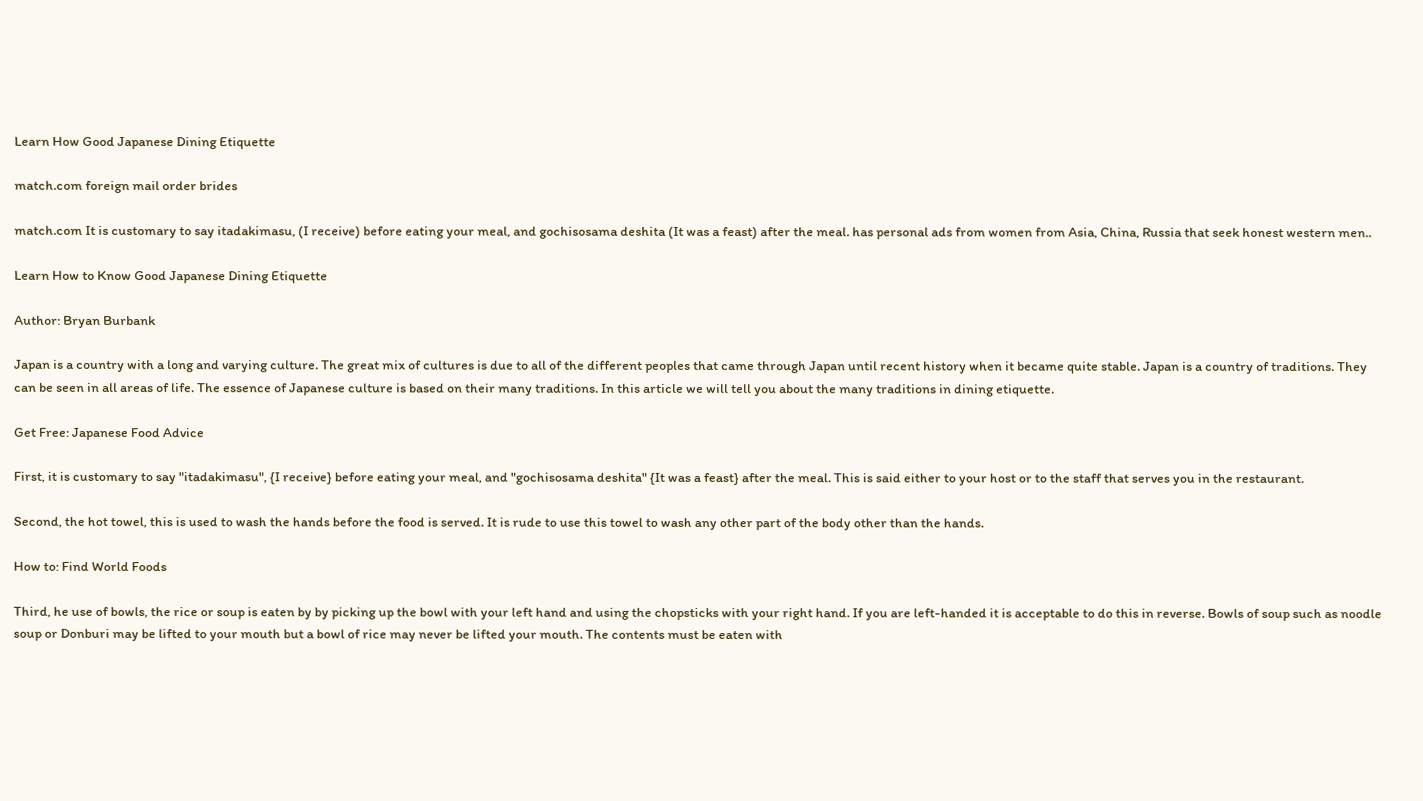Learn How Good Japanese Dining Etiquette

match.com foreign mail order brides

match.com It is customary to say itadakimasu, (I receive) before eating your meal, and gochisosama deshita (It was a feast) after the meal. has personal ads from women from Asia, China, Russia that seek honest western men..

Learn How to Know Good Japanese Dining Etiquette

Author: Bryan Burbank

Japan is a country with a long and varying culture. The great mix of cultures is due to all of the different peoples that came through Japan until recent history when it became quite stable. Japan is a country of traditions. They can be seen in all areas of life. The essence of Japanese culture is based on their many traditions. In this article we will tell you about the many traditions in dining etiquette.

Get Free: Japanese Food Advice

First, it is customary to say "itadakimasu", {I receive} before eating your meal, and "gochisosama deshita" {It was a feast} after the meal. This is said either to your host or to the staff that serves you in the restaurant.

Second, the hot towel, this is used to wash the hands before the food is served. It is rude to use this towel to wash any other part of the body other than the hands.

How to: Find World Foods

Third, he use of bowls, the rice or soup is eaten by by picking up the bowl with your left hand and using the chopsticks with your right hand. If you are left-handed it is acceptable to do this in reverse. Bowls of soup such as noodle soup or Donburi may be lifted to your mouth but a bowl of rice may never be lifted your mouth. The contents must be eaten with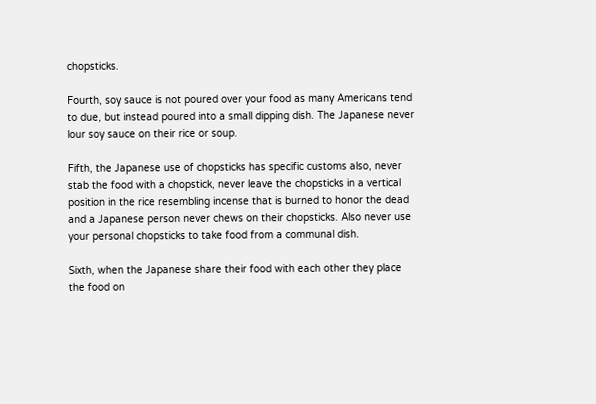chopsticks.

Fourth, soy sauce is not poured over your food as many Americans tend to due, but instead poured into a small dipping dish. The Japanese never lour soy sauce on their rice or soup.

Fifth, the Japanese use of chopsticks has specific customs also, never stab the food with a chopstick, never leave the chopsticks in a vertical position in the rice resembling incense that is burned to honor the dead and a Japanese person never chews on their chopsticks. Also never use your personal chopsticks to take food from a communal dish.

Sixth, when the Japanese share their food with each other they place the food on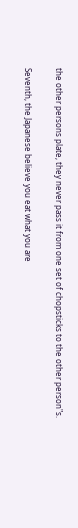the other persons plate, they never pass it from one set of chopsticks to the other person"s.

Seventh, the Japanese believe you eat what you are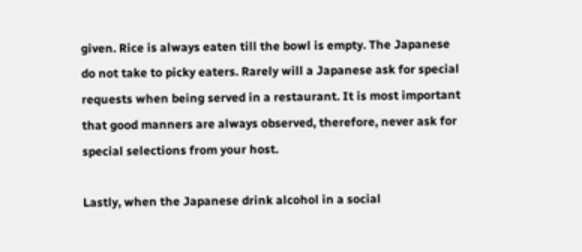given. Rice is always eaten till the bowl is empty. The Japanese do not take to picky eaters. Rarely will a Japanese ask for special requests when being served in a restaurant. It is most important that good manners are always observed, therefore, never ask for special selections from your host.

Lastly, when the Japanese drink alcohol in a social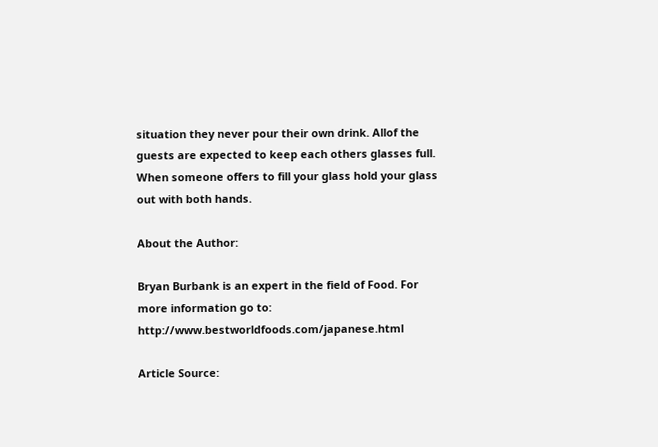situation they never pour their own drink. Allof the guests are expected to keep each others glasses full. When someone offers to fill your glass hold your glass out with both hands.

About the Author:

Bryan Burbank is an expert in the field of Food. For more information go to: http://www.bestworldfoods.com/japanese.html

Article Source: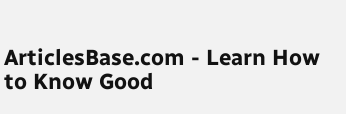ArticlesBase.com - Learn How to Know Good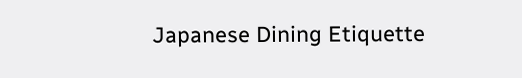Japanese Dining Etiquette